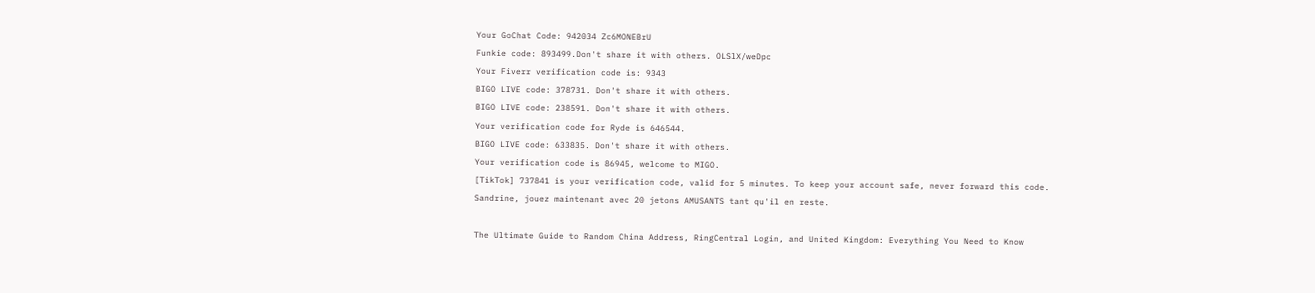Your GoChat Code: 942034 Zc6MONEBrU
Funkie code: 893499.Don't share it with others. OLSlX/weDpc
Your Fiverr verification code is: 9343
BIGO LIVE code: 378731. Don't share it with others.
BIGO LIVE code: 238591. Don't share it with others.
Your verification code for Ryde is 646544.
BIGO LIVE code: 633835. Don't share it with others.
Your verification code is 86945, welcome to MIGO.
[TikTok] 737841 is your verification code, valid for 5 minutes. To keep your account safe, never forward this code.
Sandrine, jouez maintenant avec 20 jetons AMUSANTS tant qu'il en reste.

The Ultimate Guide to Random China Address, RingCentral Login, and United Kingdom: Everything You Need to Know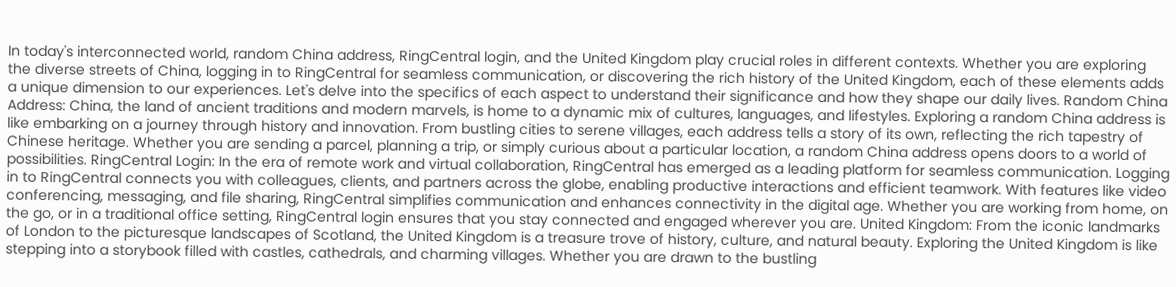In today's interconnected world, random China address, RingCentral login, and the United Kingdom play crucial roles in different contexts. Whether you are exploring the diverse streets of China, logging in to RingCentral for seamless communication, or discovering the rich history of the United Kingdom, each of these elements adds a unique dimension to our experiences. Let's delve into the specifics of each aspect to understand their significance and how they shape our daily lives. Random China Address: China, the land of ancient traditions and modern marvels, is home to a dynamic mix of cultures, languages, and lifestyles. Exploring a random China address is like embarking on a journey through history and innovation. From bustling cities to serene villages, each address tells a story of its own, reflecting the rich tapestry of Chinese heritage. Whether you are sending a parcel, planning a trip, or simply curious about a particular location, a random China address opens doors to a world of possibilities. RingCentral Login: In the era of remote work and virtual collaboration, RingCentral has emerged as a leading platform for seamless communication. Logging in to RingCentral connects you with colleagues, clients, and partners across the globe, enabling productive interactions and efficient teamwork. With features like video conferencing, messaging, and file sharing, RingCentral simplifies communication and enhances connectivity in the digital age. Whether you are working from home, on the go, or in a traditional office setting, RingCentral login ensures that you stay connected and engaged wherever you are. United Kingdom: From the iconic landmarks of London to the picturesque landscapes of Scotland, the United Kingdom is a treasure trove of history, culture, and natural beauty. Exploring the United Kingdom is like stepping into a storybook filled with castles, cathedrals, and charming villages. Whether you are drawn to the bustling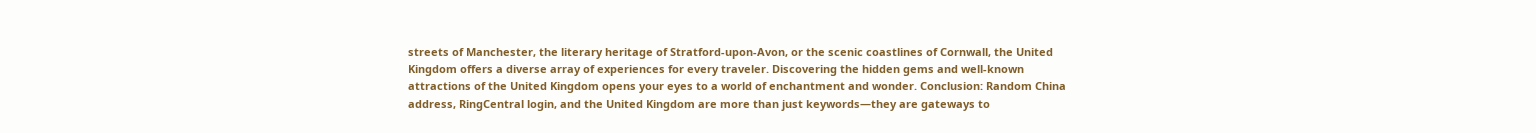streets of Manchester, the literary heritage of Stratford-upon-Avon, or the scenic coastlines of Cornwall, the United Kingdom offers a diverse array of experiences for every traveler. Discovering the hidden gems and well-known attractions of the United Kingdom opens your eyes to a world of enchantment and wonder. Conclusion: Random China address, RingCentral login, and the United Kingdom are more than just keywords—they are gateways to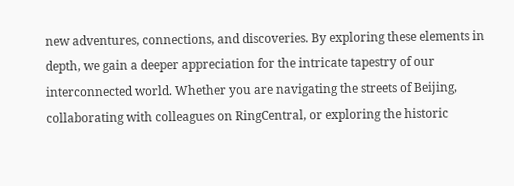new adventures, connections, and discoveries. By exploring these elements in depth, we gain a deeper appreciation for the intricate tapestry of our interconnected world. Whether you are navigating the streets of Beijing, collaborating with colleagues on RingCentral, or exploring the historic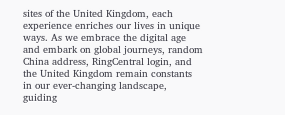sites of the United Kingdom, each experience enriches our lives in unique ways. As we embrace the digital age and embark on global journeys, random China address, RingCentral login, and the United Kingdom remain constants in our ever-changing landscape, guiding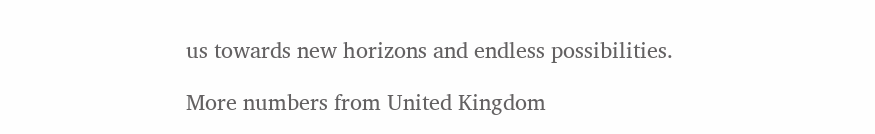us towards new horizons and endless possibilities.

More numbers from United Kingdom